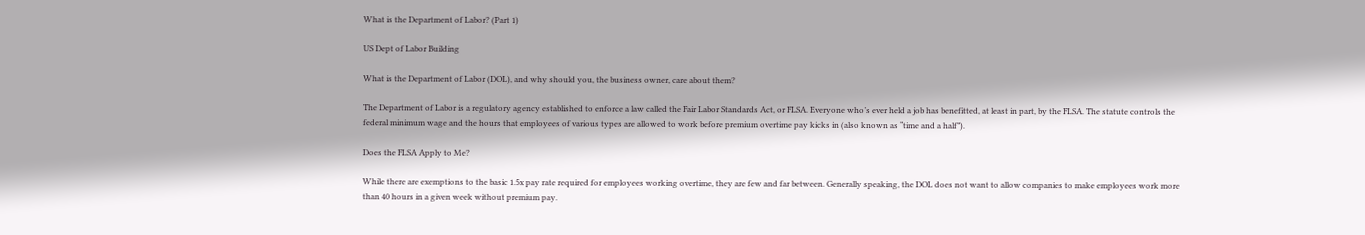What is the Department of Labor? (Part 1)

US Dept of Labor Building

What is the Department of Labor (DOL), and why should you, the business owner, care about them?

The Department of Labor is a regulatory agency established to enforce a law called the Fair Labor Standards Act, or FLSA. Everyone who’s ever held a job has benefitted, at least in part, by the FLSA. The statute controls the federal minimum wage and the hours that employees of various types are allowed to work before premium overtime pay kicks in (also known as “time and a half”).

Does the FLSA Apply to Me?

While there are exemptions to the basic 1.5x pay rate required for employees working overtime, they are few and far between. Generally speaking, the DOL does not want to allow companies to make employees work more than 40 hours in a given week without premium pay.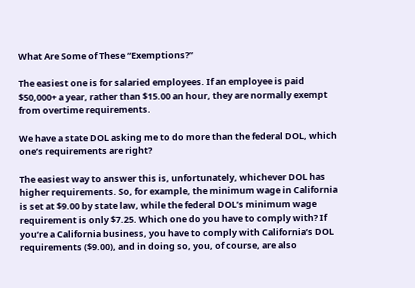What Are Some of These “Exemptions?”

The easiest one is for salaried employees. If an employee is paid $50,000+ a year, rather than $15.00 an hour, they are normally exempt from overtime requirements.

We have a state DOL asking me to do more than the federal DOL, which one’s requirements are right?

The easiest way to answer this is, unfortunately, whichever DOL has higher requirements. So, for example, the minimum wage in California is set at $9.00 by state law, while the federal DOL’s minimum wage requirement is only $7.25. Which one do you have to comply with? If you’re a California business, you have to comply with California’s DOL requirements ($9.00), and in doing so, you, of course, are also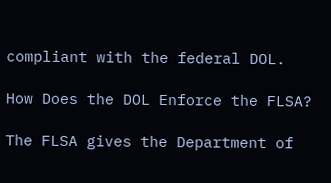compliant with the federal DOL.

How Does the DOL Enforce the FLSA?

The FLSA gives the Department of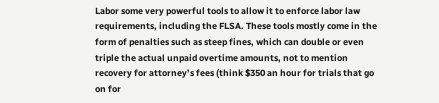Labor some very powerful tools to allow it to enforce labor law requirements, including the FLSA. These tools mostly come in the form of penalties such as steep fines, which can double or even triple the actual unpaid overtime amounts, not to mention recovery for attorney’s fees (think $350 an hour for trials that go on for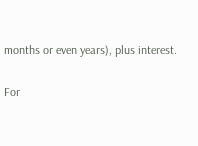months or even years), plus interest.

For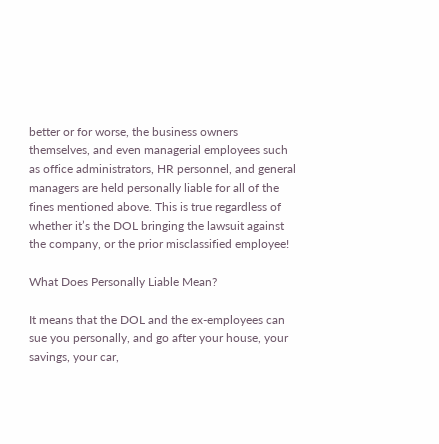better or for worse, the business owners themselves, and even managerial employees such as office administrators, HR personnel, and general managers are held personally liable for all of the fines mentioned above. This is true regardless of whether it’s the DOL bringing the lawsuit against the company, or the prior misclassified employee!

What Does Personally Liable Mean?

It means that the DOL and the ex-employees can sue you personally, and go after your house, your savings, your car,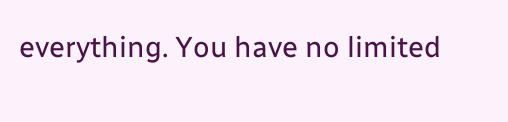everything. You have no limited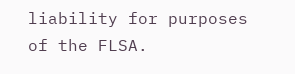liability for purposes of the FLSA.